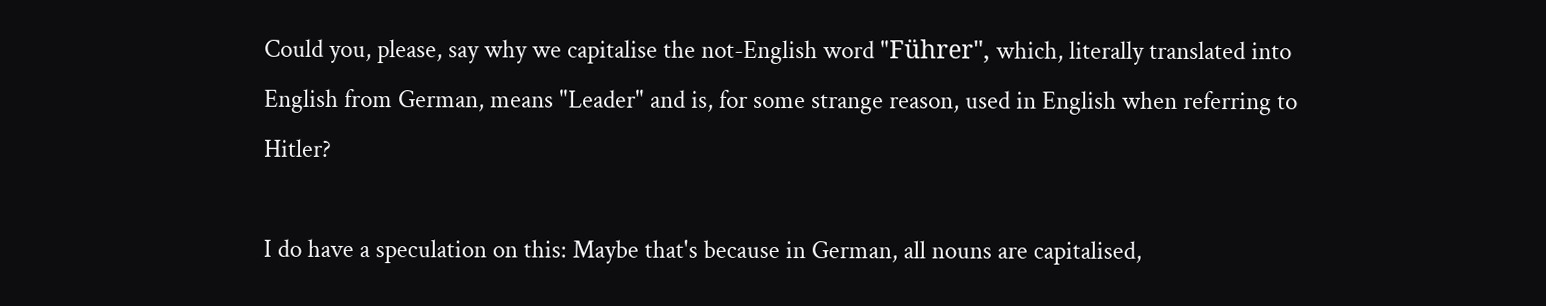Could you, please, say why we capitalise the not-English word "Führer", which, literally translated into English from German, means "Leader" and is, for some strange reason, used in English when referring to Hitler?

I do have a speculation on this: Maybe that's because in German, all nouns are capitalised,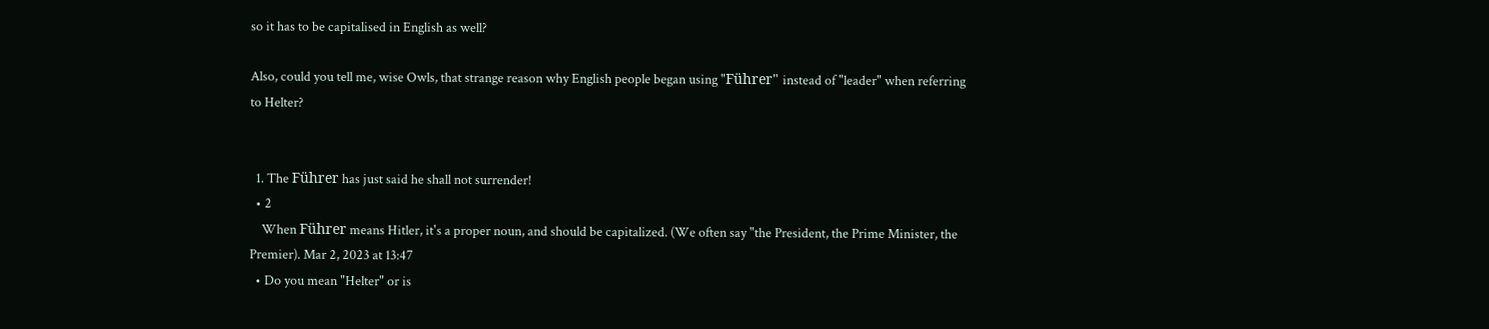so it has to be capitalised in English as well?

Also, could you tell me, wise Owls, that strange reason why English people began using "Führer" instead of "leader" when referring to Helter?


  1. The Führer has just said he shall not surrender!
  • 2
    When Führer means Hitler, it's a proper noun, and should be capitalized. (We often say "the President, the Prime Minister, the Premier). Mar 2, 2023 at 13:47
  • Do you mean "Helter" or is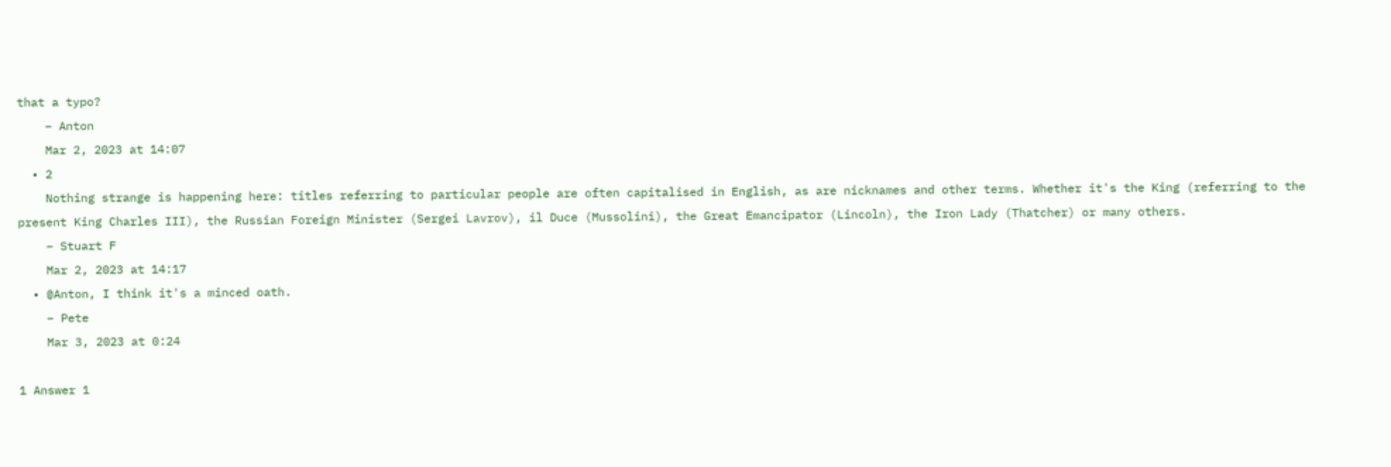that a typo?
    – Anton
    Mar 2, 2023 at 14:07
  • 2
    Nothing strange is happening here: titles referring to particular people are often capitalised in English, as are nicknames and other terms. Whether it's the King (referring to the present King Charles III), the Russian Foreign Minister (Sergei Lavrov), il Duce (Mussolini), the Great Emancipator (Lincoln), the Iron Lady (Thatcher) or many others.
    – Stuart F
    Mar 2, 2023 at 14:17
  • @Anton, I think it's a minced oath.
    – Pete
    Mar 3, 2023 at 0:24

1 Answer 1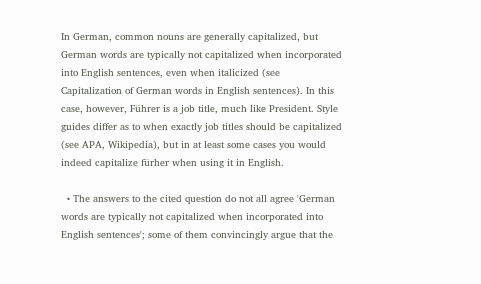In German, common nouns are generally capitalized, but German words are typically not capitalized when incorporated into English sentences, even when italicized (see Capitalization of German words in English sentences). In this case, however, Führer is a job title, much like President. Style guides differ as to when exactly job titles should be capitalized (see APA, Wikipedia), but in at least some cases you would indeed capitalize fürher when using it in English.

  • The answers to the cited question do not all agree 'German words are typically not capitalized when incorporated into English sentences'; some of them convincingly argue that the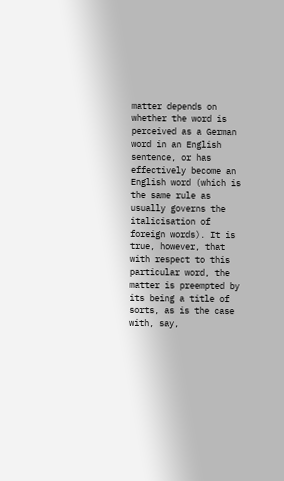matter depends on whether the word is perceived as a German word in an English sentence, or has effectively become an English word (which is the same rule as usually governs the italicisation of foreign words). It is true, however, that with respect to this particular word, the matter is preempted by its being a title of sorts, as is the case with, say,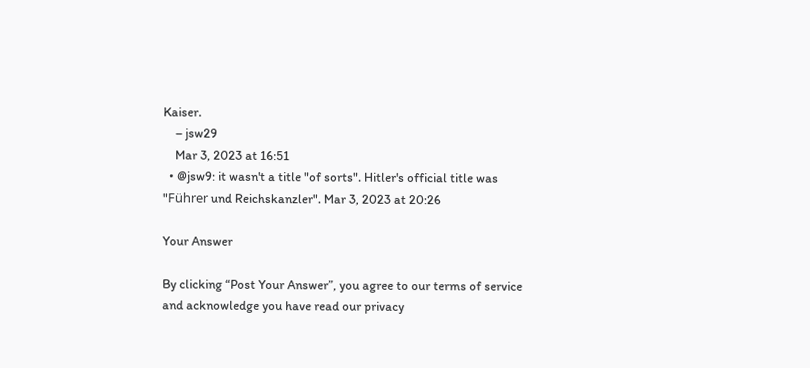Kaiser.
    – jsw29
    Mar 3, 2023 at 16:51
  • @jsw9: it wasn't a title "of sorts". Hitler's official title was "Führer und Reichskanzler". Mar 3, 2023 at 20:26

Your Answer

By clicking “Post Your Answer”, you agree to our terms of service and acknowledge you have read our privacy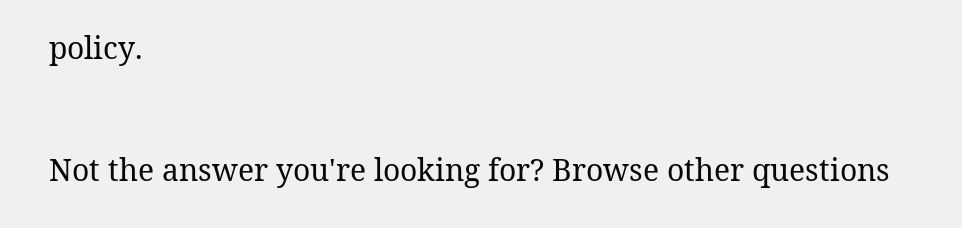policy.

Not the answer you're looking for? Browse other questions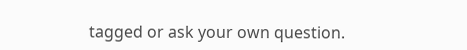tagged or ask your own question.